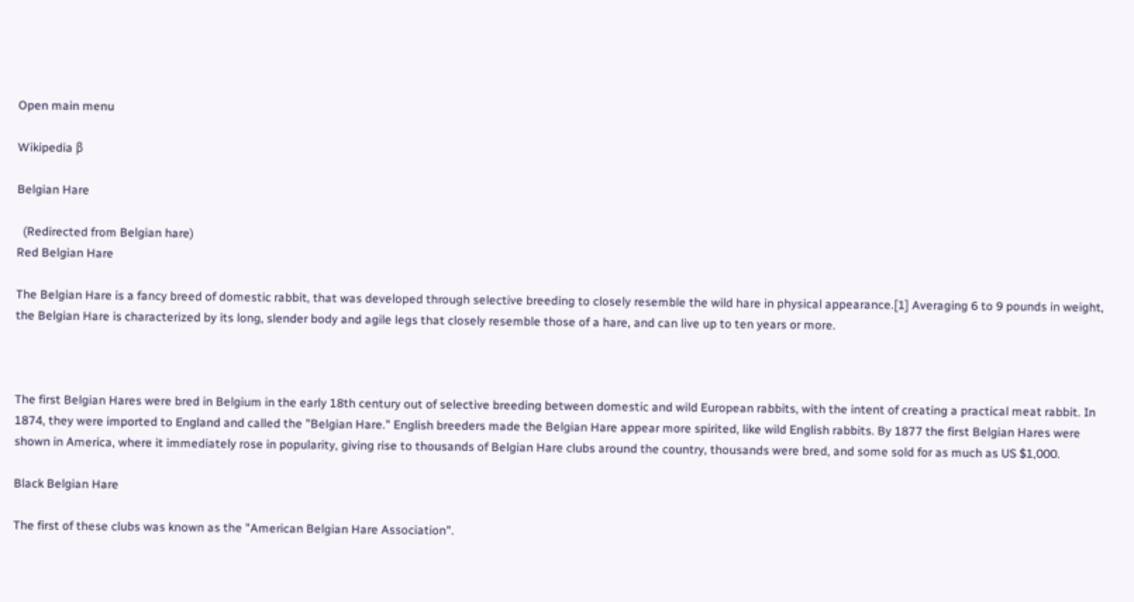Open main menu

Wikipedia β

Belgian Hare

  (Redirected from Belgian hare)
Red Belgian Hare

The Belgian Hare is a fancy breed of domestic rabbit, that was developed through selective breeding to closely resemble the wild hare in physical appearance.[1] Averaging 6 to 9 pounds in weight, the Belgian Hare is characterized by its long, slender body and agile legs that closely resemble those of a hare, and can live up to ten years or more.



The first Belgian Hares were bred in Belgium in the early 18th century out of selective breeding between domestic and wild European rabbits, with the intent of creating a practical meat rabbit. In 1874, they were imported to England and called the "Belgian Hare." English breeders made the Belgian Hare appear more spirited, like wild English rabbits. By 1877 the first Belgian Hares were shown in America, where it immediately rose in popularity, giving rise to thousands of Belgian Hare clubs around the country, thousands were bred, and some sold for as much as US $1,000.

Black Belgian Hare

The first of these clubs was known as the "American Belgian Hare Association".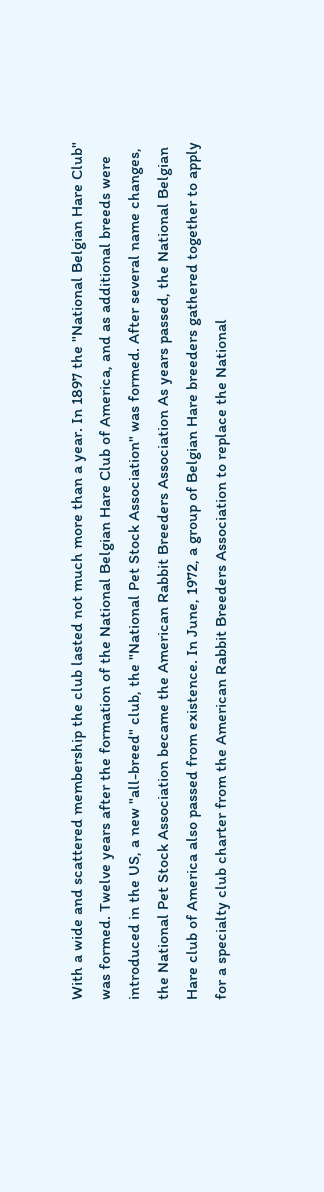With a wide and scattered membership the club lasted not much more than a year. In 1897 the "National Belgian Hare Club" was formed. Twelve years after the formation of the National Belgian Hare Club of America, and as additional breeds were introduced in the US, a new "all-breed" club, the "National Pet Stock Association" was formed. After several name changes, the National Pet Stock Association became the American Rabbit Breeders Association As years passed, the National Belgian Hare club of America also passed from existence. In June, 1972, a group of Belgian Hare breeders gathered together to apply for a specialty club charter from the American Rabbit Breeders Association to replace the National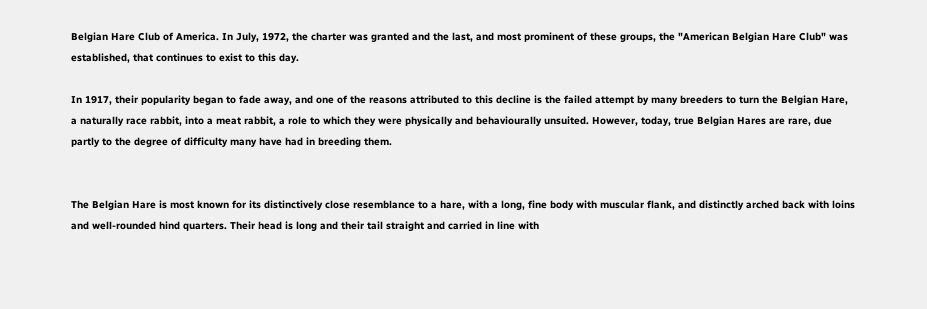Belgian Hare Club of America. In July, 1972, the charter was granted and the last, and most prominent of these groups, the "American Belgian Hare Club" was established, that continues to exist to this day.

In 1917, their popularity began to fade away, and one of the reasons attributed to this decline is the failed attempt by many breeders to turn the Belgian Hare, a naturally race rabbit, into a meat rabbit, a role to which they were physically and behaviourally unsuited. However, today, true Belgian Hares are rare, due partly to the degree of difficulty many have had in breeding them.


The Belgian Hare is most known for its distinctively close resemblance to a hare, with a long, fine body with muscular flank, and distinctly arched back with loins and well-rounded hind quarters. Their head is long and their tail straight and carried in line with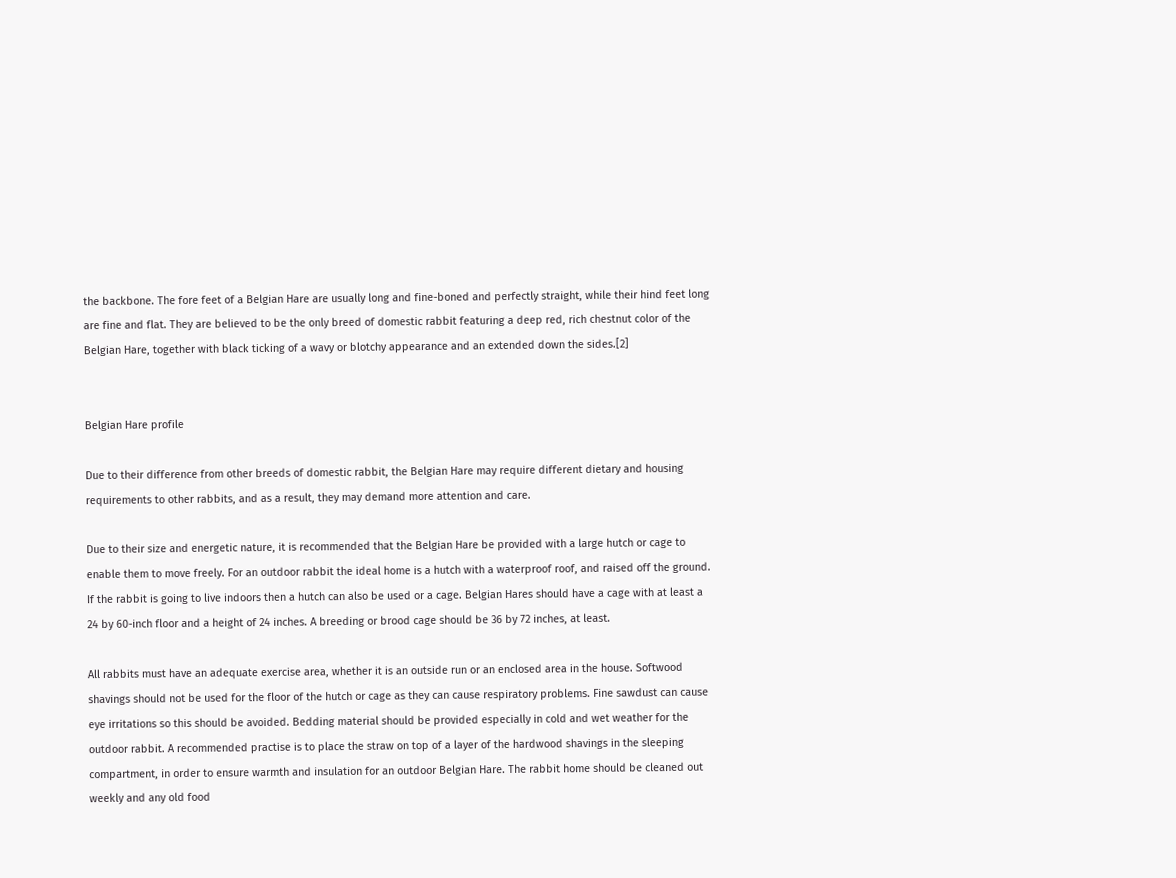the backbone. The fore feet of a Belgian Hare are usually long and fine-boned and perfectly straight, while their hind feet long are fine and flat. They are believed to be the only breed of domestic rabbit featuring a deep red, rich chestnut color of the Belgian Hare, together with black ticking of a wavy or blotchy appearance and an extended down the sides.[2]


Belgian Hare profile

Due to their difference from other breeds of domestic rabbit, the Belgian Hare may require different dietary and housing requirements to other rabbits, and as a result, they may demand more attention and care.

Due to their size and energetic nature, it is recommended that the Belgian Hare be provided with a large hutch or cage to enable them to move freely. For an outdoor rabbit the ideal home is a hutch with a waterproof roof, and raised off the ground. If the rabbit is going to live indoors then a hutch can also be used or a cage. Belgian Hares should have a cage with at least a 24 by 60-inch floor and a height of 24 inches. A breeding or brood cage should be 36 by 72 inches, at least.

All rabbits must have an adequate exercise area, whether it is an outside run or an enclosed area in the house. Softwood shavings should not be used for the floor of the hutch or cage as they can cause respiratory problems. Fine sawdust can cause eye irritations so this should be avoided. Bedding material should be provided especially in cold and wet weather for the outdoor rabbit. A recommended practise is to place the straw on top of a layer of the hardwood shavings in the sleeping compartment, in order to ensure warmth and insulation for an outdoor Belgian Hare. The rabbit home should be cleaned out weekly and any old food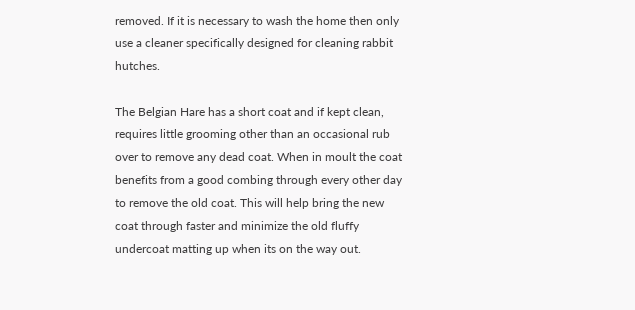removed. If it is necessary to wash the home then only use a cleaner specifically designed for cleaning rabbit hutches.

The Belgian Hare has a short coat and if kept clean, requires little grooming other than an occasional rub over to remove any dead coat. When in moult the coat benefits from a good combing through every other day to remove the old coat. This will help bring the new coat through faster and minimize the old fluffy undercoat matting up when its on the way out.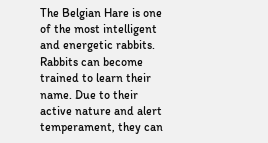The Belgian Hare is one of the most intelligent and energetic rabbits. Rabbits can become trained to learn their name. Due to their active nature and alert temperament, they can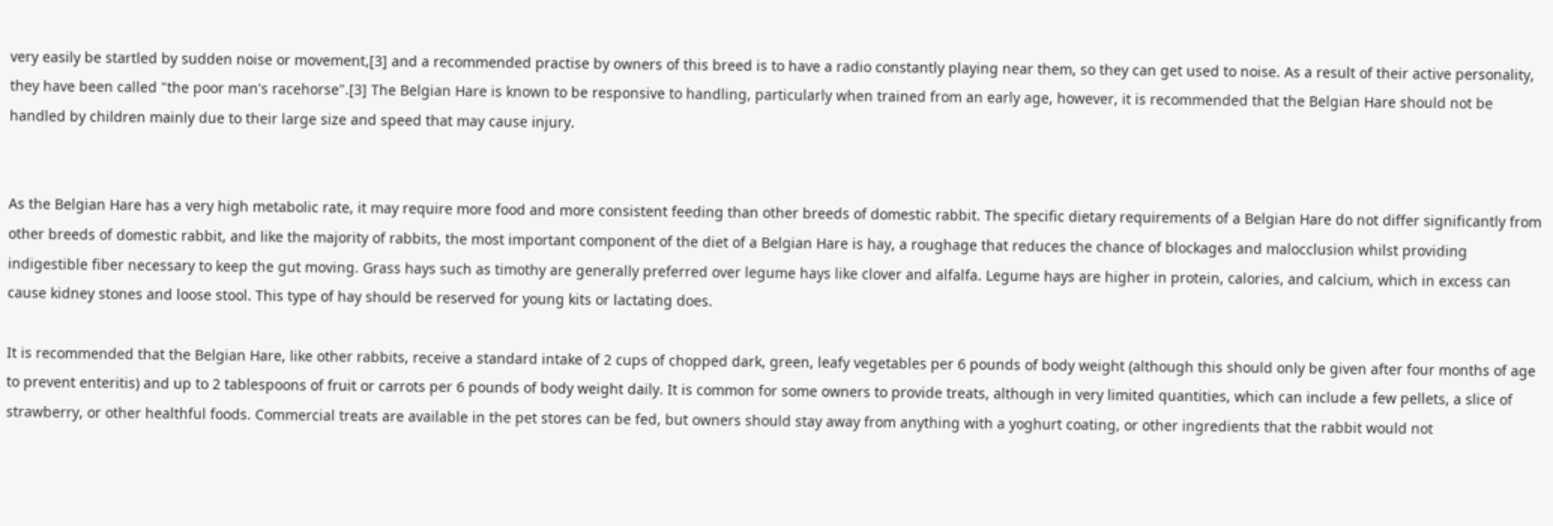very easily be startled by sudden noise or movement,[3] and a recommended practise by owners of this breed is to have a radio constantly playing near them, so they can get used to noise. As a result of their active personality, they have been called "the poor man's racehorse".[3] The Belgian Hare is known to be responsive to handling, particularly when trained from an early age, however, it is recommended that the Belgian Hare should not be handled by children mainly due to their large size and speed that may cause injury.


As the Belgian Hare has a very high metabolic rate, it may require more food and more consistent feeding than other breeds of domestic rabbit. The specific dietary requirements of a Belgian Hare do not differ significantly from other breeds of domestic rabbit, and like the majority of rabbits, the most important component of the diet of a Belgian Hare is hay, a roughage that reduces the chance of blockages and malocclusion whilst providing indigestible fiber necessary to keep the gut moving. Grass hays such as timothy are generally preferred over legume hays like clover and alfalfa. Legume hays are higher in protein, calories, and calcium, which in excess can cause kidney stones and loose stool. This type of hay should be reserved for young kits or lactating does.

It is recommended that the Belgian Hare, like other rabbits, receive a standard intake of 2 cups of chopped dark, green, leafy vegetables per 6 pounds of body weight (although this should only be given after four months of age to prevent enteritis) and up to 2 tablespoons of fruit or carrots per 6 pounds of body weight daily. It is common for some owners to provide treats, although in very limited quantities, which can include a few pellets, a slice of strawberry, or other healthful foods. Commercial treats are available in the pet stores can be fed, but owners should stay away from anything with a yoghurt coating, or other ingredients that the rabbit would not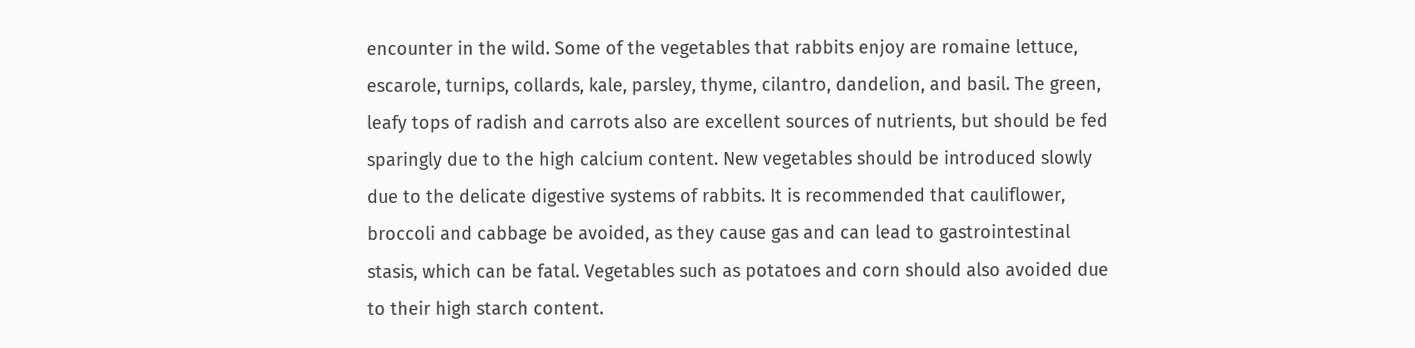encounter in the wild. Some of the vegetables that rabbits enjoy are romaine lettuce, escarole, turnips, collards, kale, parsley, thyme, cilantro, dandelion, and basil. The green, leafy tops of radish and carrots also are excellent sources of nutrients, but should be fed sparingly due to the high calcium content. New vegetables should be introduced slowly due to the delicate digestive systems of rabbits. It is recommended that cauliflower, broccoli and cabbage be avoided, as they cause gas and can lead to gastrointestinal stasis, which can be fatal. Vegetables such as potatoes and corn should also avoided due to their high starch content.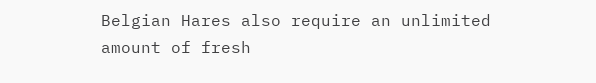Belgian Hares also require an unlimited amount of fresh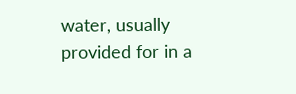water, usually provided for in a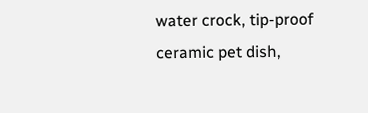water crock, tip-proof ceramic pet dish,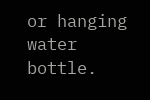or hanging water bottle.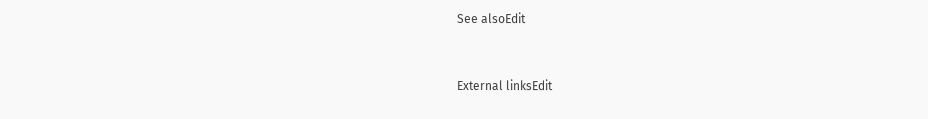See alsoEdit


External linksEdit